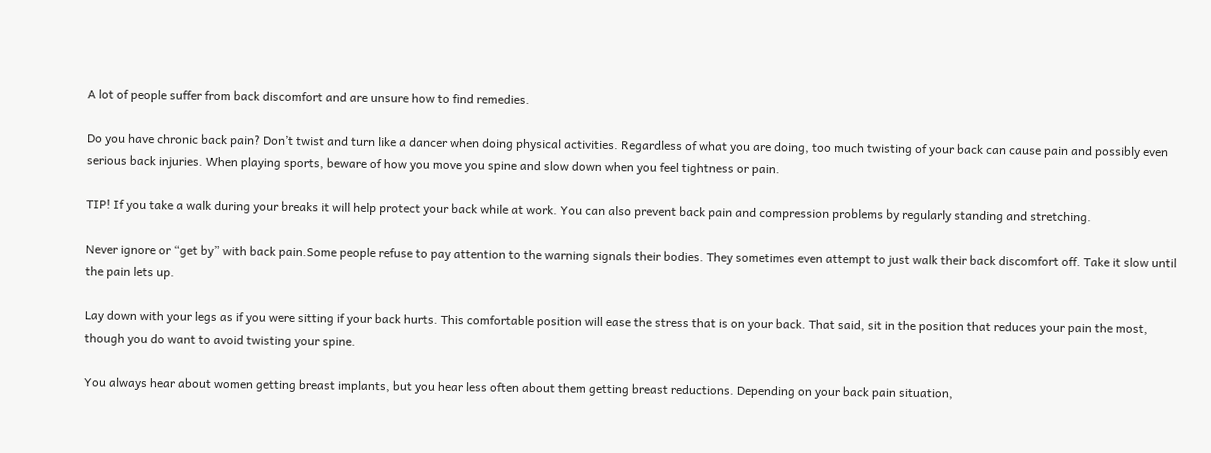A lot of people suffer from back discomfort and are unsure how to find remedies.

Do you have chronic back pain? Don’t twist and turn like a dancer when doing physical activities. Regardless of what you are doing, too much twisting of your back can cause pain and possibly even serious back injuries. When playing sports, beware of how you move you spine and slow down when you feel tightness or pain.

TIP! If you take a walk during your breaks it will help protect your back while at work. You can also prevent back pain and compression problems by regularly standing and stretching.

Never ignore or “get by” with back pain.Some people refuse to pay attention to the warning signals their bodies. They sometimes even attempt to just walk their back discomfort off. Take it slow until the pain lets up.

Lay down with your legs as if you were sitting if your back hurts. This comfortable position will ease the stress that is on your back. That said, sit in the position that reduces your pain the most, though you do want to avoid twisting your spine.

You always hear about women getting breast implants, but you hear less often about them getting breast reductions. Depending on your back pain situation,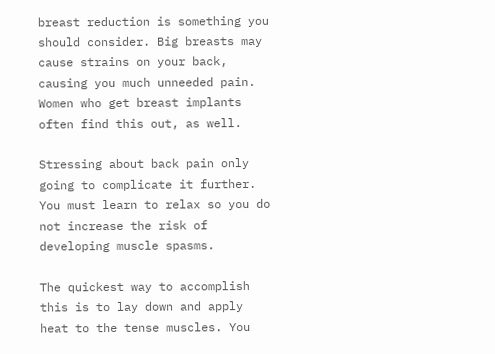breast reduction is something you should consider. Big breasts may cause strains on your back, causing you much unneeded pain. Women who get breast implants often find this out, as well.

Stressing about back pain only going to complicate it further. You must learn to relax so you do not increase the risk of developing muscle spasms.

The quickest way to accomplish this is to lay down and apply heat to the tense muscles. You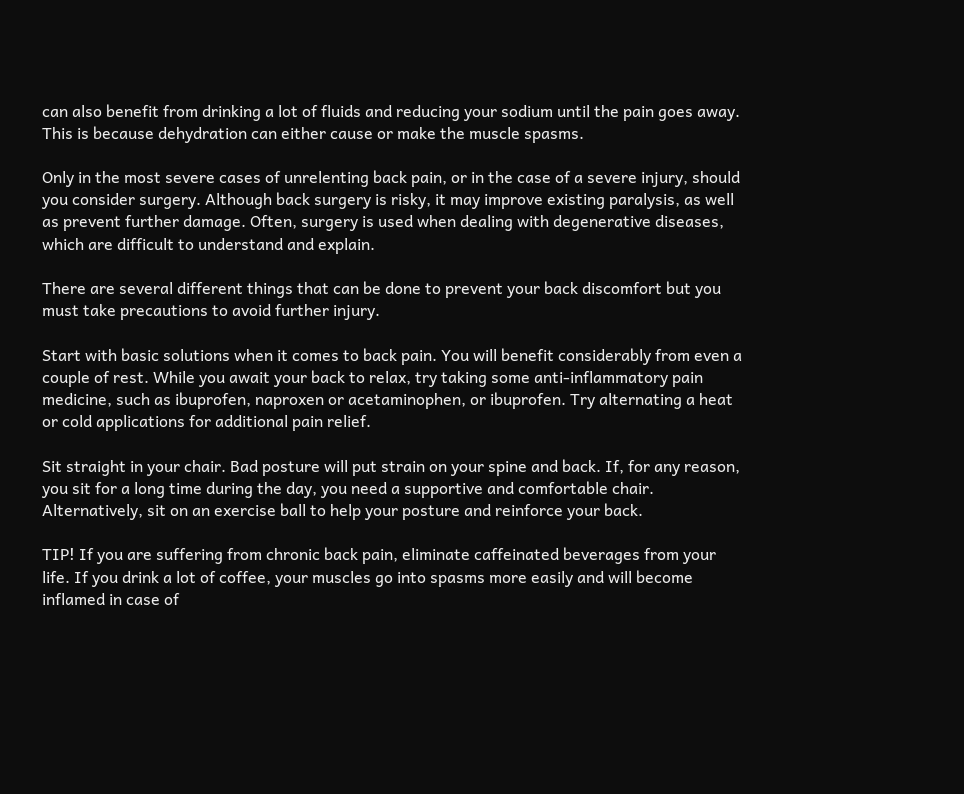can also benefit from drinking a lot of fluids and reducing your sodium until the pain goes away. This is because dehydration can either cause or make the muscle spasms.

Only in the most severe cases of unrelenting back pain, or in the case of a severe injury, should you consider surgery. Although back surgery is risky, it may improve existing paralysis, as well as prevent further damage. Often, surgery is used when dealing with degenerative diseases, which are difficult to understand and explain.

There are several different things that can be done to prevent your back discomfort but you must take precautions to avoid further injury.

Start with basic solutions when it comes to back pain. You will benefit considerably from even a couple of rest. While you await your back to relax, try taking some anti-inflammatory pain medicine, such as ibuprofen, naproxen or acetaminophen, or ibuprofen. Try alternating a heat or cold applications for additional pain relief.

Sit straight in your chair. Bad posture will put strain on your spine and back. If, for any reason, you sit for a long time during the day, you need a supportive and comfortable chair. Alternatively, sit on an exercise ball to help your posture and reinforce your back.

TIP! If you are suffering from chronic back pain, eliminate caffeinated beverages from your life. If you drink a lot of coffee, your muscles go into spasms more easily and will become inflamed in case of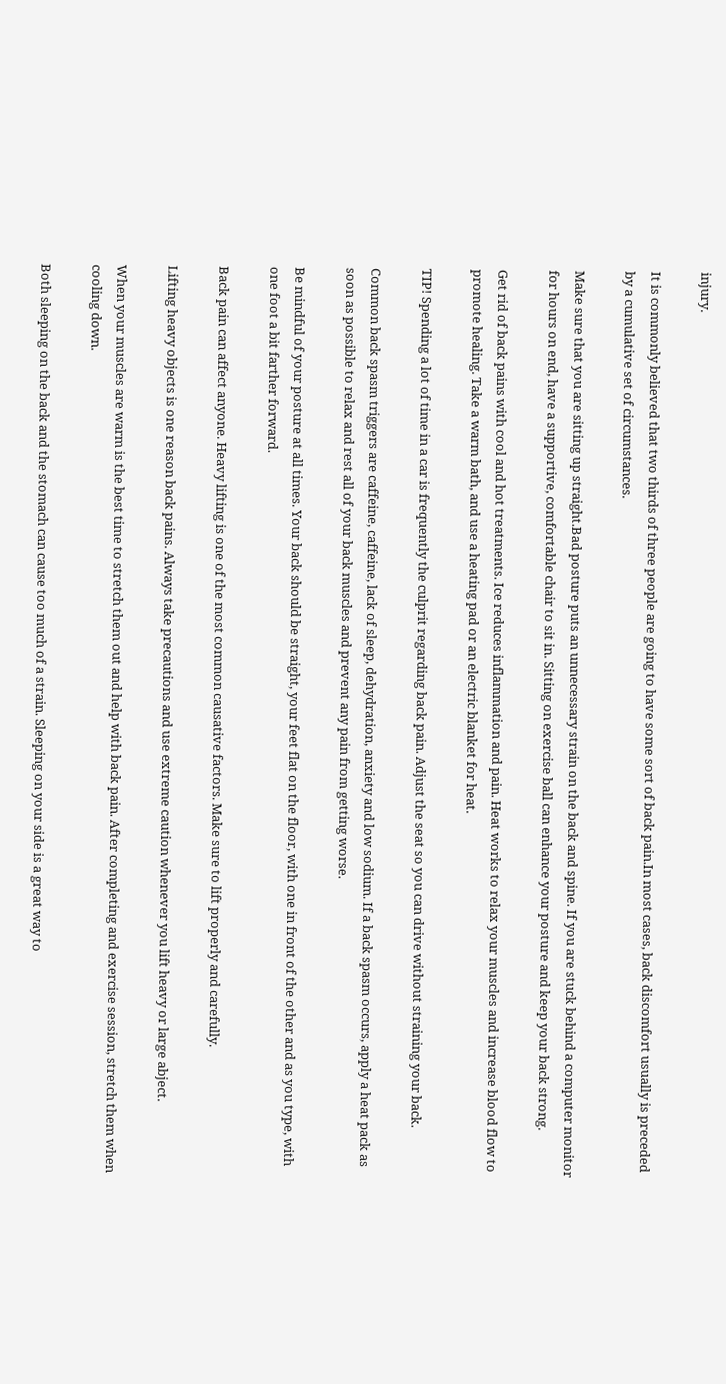injury.

It is commonly believed that two thirds of three people are going to have some sort of back pain.In most cases, back discomfort usually is preceded by a cumulative set of circumstances.

Make sure that you are sitting up straight.Bad posture puts an unnecessary strain on the back and spine. If you are stuck behind a computer monitor for hours on end, have a supportive, comfortable chair to sit in. Sitting on exercise ball can enhance your posture and keep your back strong.

Get rid of back pains with cool and hot treatments. Ice reduces inflammation and pain. Heat works to relax your muscles and increase blood flow to promote healing. Take a warm bath, and use a heating pad or an electric blanket for heat.

TIP! Spending a lot of time in a car is frequently the culprit regarding back pain. Adjust the seat so you can drive without straining your back.

Common back spasm triggers are caffeine, caffeine, lack of sleep, dehydration, anxiety and low sodium. If a back spasm occurs, apply a heat pack as soon as possible to relax and rest all of your back muscles and prevent any pain from getting worse.

Be mindful of your posture at all times. Your back should be straight, your feet flat on the floor, with one in front of the other and as you type, with one foot a bit farther forward.

Back pain can affect anyone. Heavy lifting is one of the most common causative factors. Make sure to lift properly and carefully.

Lifting heavy objects is one reason back pains. Always take precautions and use extreme caution whenever you lift heavy or large abject.

When your muscles are warm is the best time to stretch them out and help with back pain. After completing and exercise session, stretch them when cooling down.

Both sleeping on the back and the stomach can cause too much of a strain. Sleeping on your side is a great way to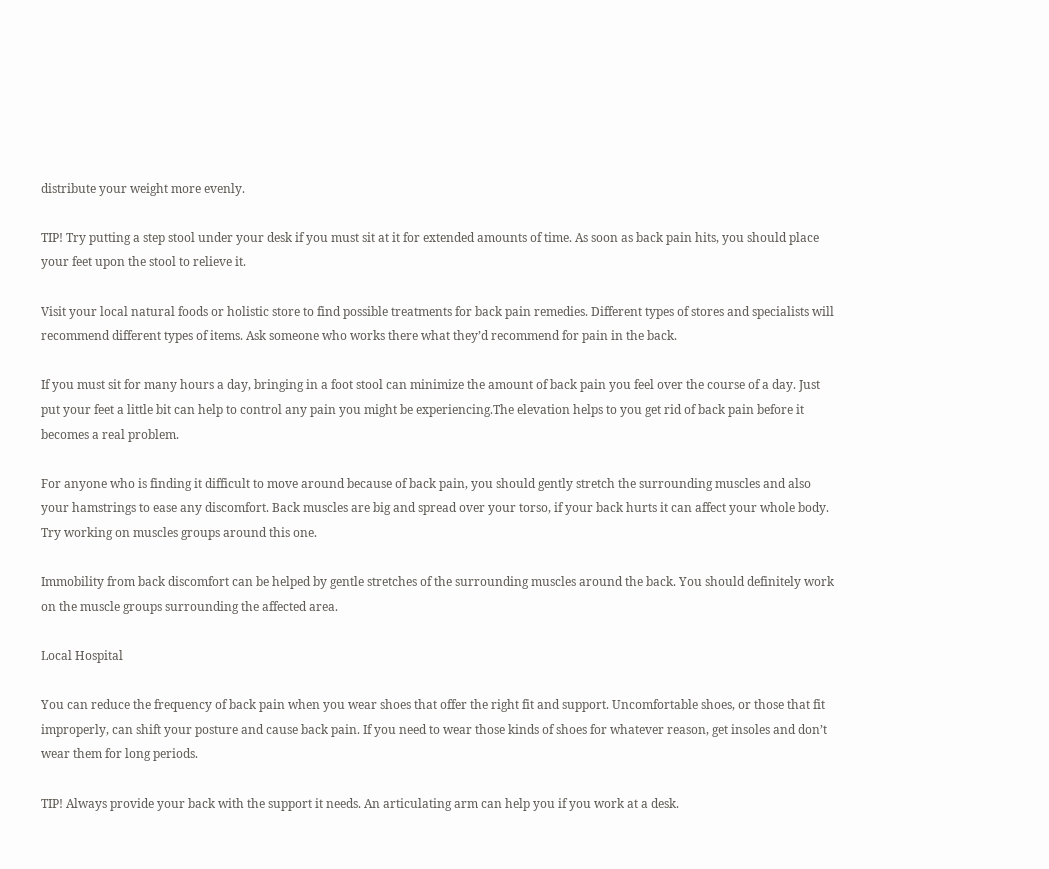distribute your weight more evenly.

TIP! Try putting a step stool under your desk if you must sit at it for extended amounts of time. As soon as back pain hits, you should place your feet upon the stool to relieve it.

Visit your local natural foods or holistic store to find possible treatments for back pain remedies. Different types of stores and specialists will recommend different types of items. Ask someone who works there what they’d recommend for pain in the back.

If you must sit for many hours a day, bringing in a foot stool can minimize the amount of back pain you feel over the course of a day. Just put your feet a little bit can help to control any pain you might be experiencing.The elevation helps to you get rid of back pain before it becomes a real problem.

For anyone who is finding it difficult to move around because of back pain, you should gently stretch the surrounding muscles and also your hamstrings to ease any discomfort. Back muscles are big and spread over your torso, if your back hurts it can affect your whole body. Try working on muscles groups around this one.

Immobility from back discomfort can be helped by gentle stretches of the surrounding muscles around the back. You should definitely work on the muscle groups surrounding the affected area.

Local Hospital

You can reduce the frequency of back pain when you wear shoes that offer the right fit and support. Uncomfortable shoes, or those that fit improperly, can shift your posture and cause back pain. If you need to wear those kinds of shoes for whatever reason, get insoles and don’t wear them for long periods.

TIP! Always provide your back with the support it needs. An articulating arm can help you if you work at a desk.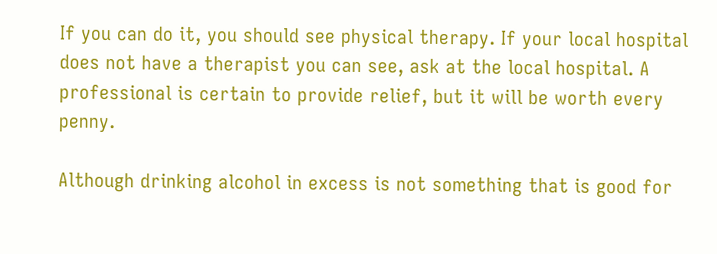If you can do it, you should see physical therapy. If your local hospital does not have a therapist you can see, ask at the local hospital. A professional is certain to provide relief, but it will be worth every penny.

Although drinking alcohol in excess is not something that is good for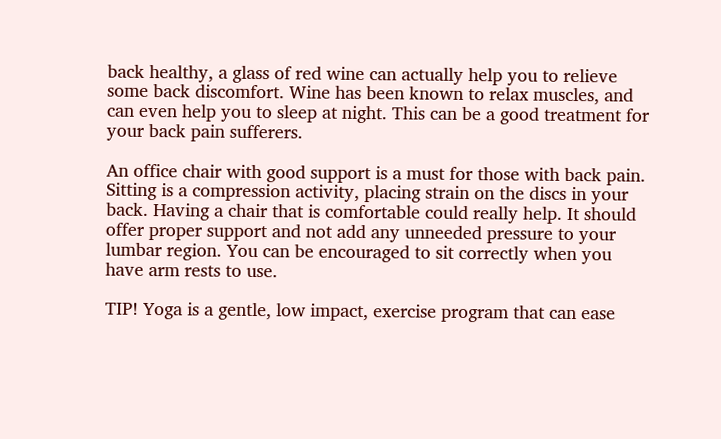back healthy, a glass of red wine can actually help you to relieve some back discomfort. Wine has been known to relax muscles, and can even help you to sleep at night. This can be a good treatment for your back pain sufferers.

An office chair with good support is a must for those with back pain. Sitting is a compression activity, placing strain on the discs in your back. Having a chair that is comfortable could really help. It should offer proper support and not add any unneeded pressure to your lumbar region. You can be encouraged to sit correctly when you have arm rests to use.

TIP! Yoga is a gentle, low impact, exercise program that can ease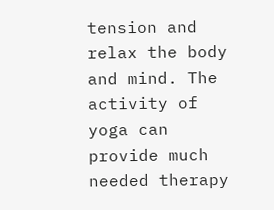tension and relax the body and mind. The activity of yoga can provide much needed therapy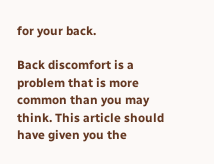for your back.

Back discomfort is a problem that is more common than you may think. This article should have given you the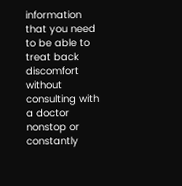information that you need to be able to treat back discomfort without consulting with a doctor nonstop or constantly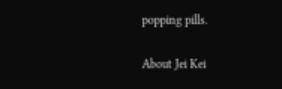popping pills.

About Jei Kei